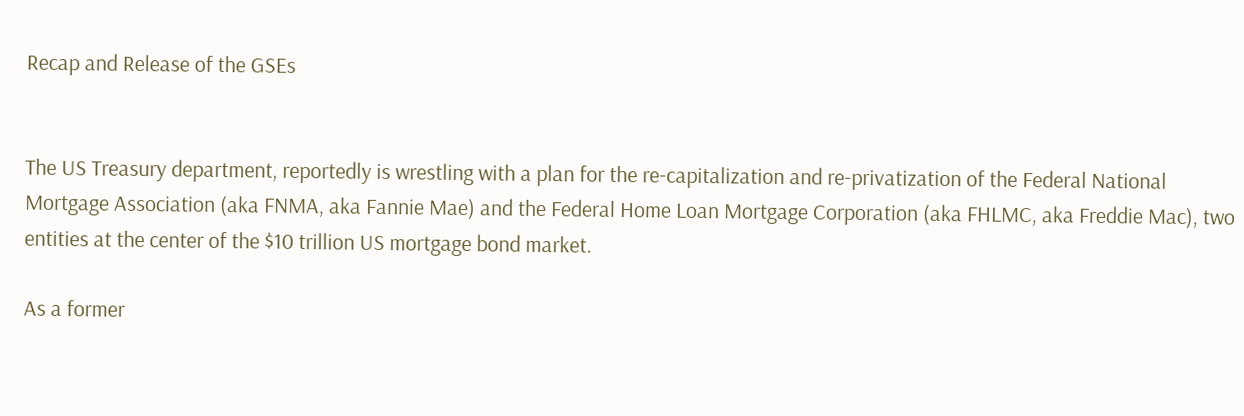Recap and Release of the GSEs


The US Treasury department, reportedly is wrestling with a plan for the re-capitalization and re-privatization of the Federal National Mortgage Association (aka FNMA, aka Fannie Mae) and the Federal Home Loan Mortgage Corporation (aka FHLMC, aka Freddie Mac), two entities at the center of the $10 trillion US mortgage bond market.

As a former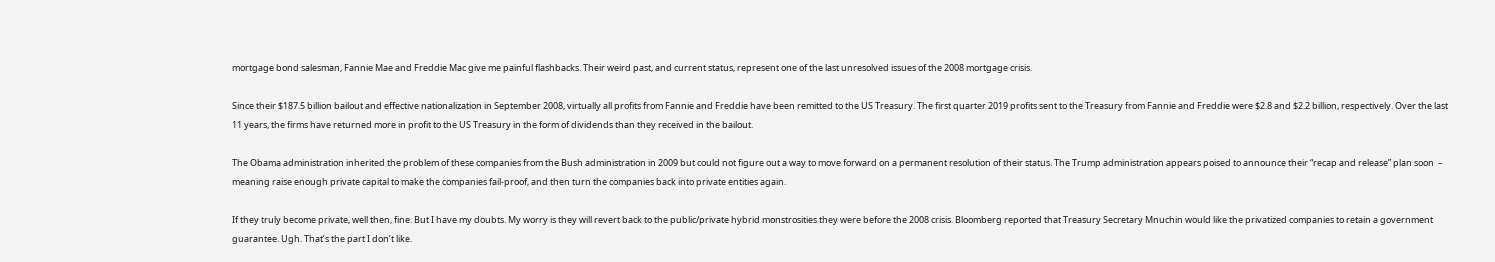mortgage bond salesman, Fannie Mae and Freddie Mac give me painful flashbacks. Their weird past, and current status, represent one of the last unresolved issues of the 2008 mortgage crisis.

Since their $187.5 billion bailout and effective nationalization in September 2008, virtually all profits from Fannie and Freddie have been remitted to the US Treasury. The first quarter 2019 profits sent to the Treasury from Fannie and Freddie were $2.8 and $2.2 billion, respectively. Over the last 11 years, the firms have returned more in profit to the US Treasury in the form of dividends than they received in the bailout.

The Obama administration inherited the problem of these companies from the Bush administration in 2009 but could not figure out a way to move forward on a permanent resolution of their status. The Trump administration appears poised to announce their “recap and release” plan soon  – meaning raise enough private capital to make the companies fail-proof, and then turn the companies back into private entities again.

If they truly become private, well then, fine. But I have my doubts. My worry is they will revert back to the public/private hybrid monstrosities they were before the 2008 crisis. Bloomberg reported that Treasury Secretary Mnuchin would like the privatized companies to retain a government guarantee. Ugh. That’s the part I don’t like.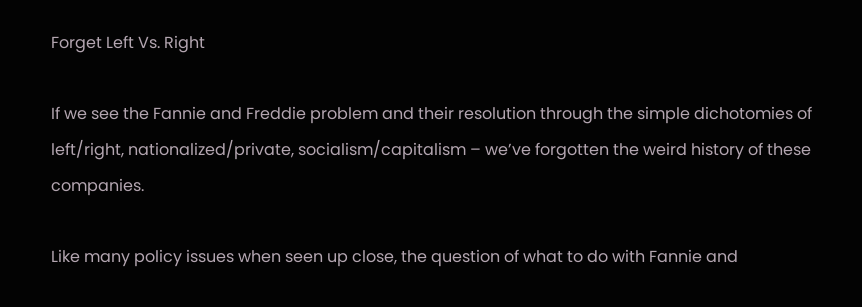Forget Left Vs. Right

If we see the Fannie and Freddie problem and their resolution through the simple dichotomies of left/right, nationalized/private, socialism/capitalism – we’ve forgotten the weird history of these companies.

Like many policy issues when seen up close, the question of what to do with Fannie and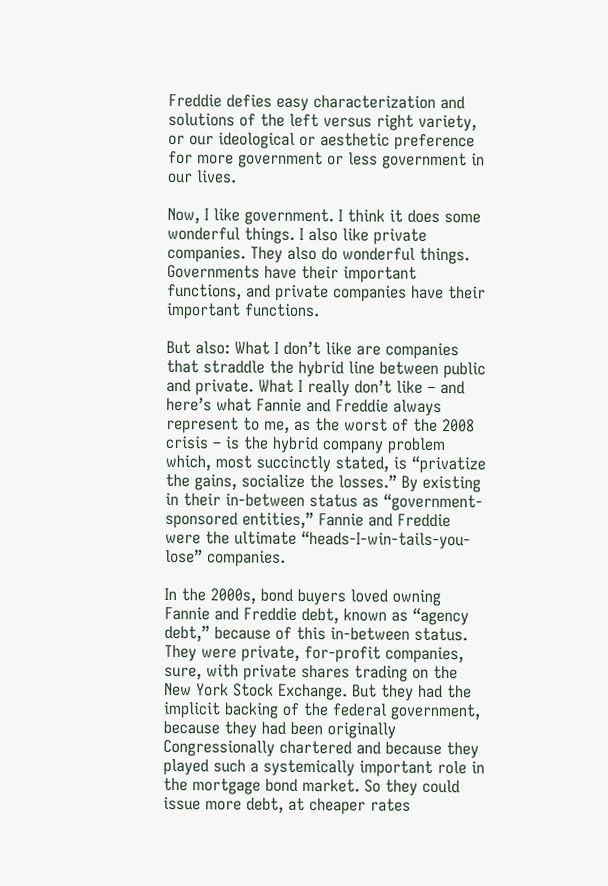Freddie defies easy characterization and solutions of the left versus right variety, or our ideological or aesthetic preference for more government or less government in our lives.

Now, I like government. I think it does some wonderful things. I also like private companies. They also do wonderful things. Governments have their important functions, and private companies have their important functions.

But also: What I don’t like are companies that straddle the hybrid line between public and private. What I really don’t like – and here’s what Fannie and Freddie always represent to me, as the worst of the 2008 crisis – is the hybrid company problem which, most succinctly stated, is “privatize the gains, socialize the losses.” By existing in their in-between status as “government-sponsored entities,” Fannie and Freddie were the ultimate “heads-I-win-tails-you-lose” companies.

In the 2000s, bond buyers loved owning Fannie and Freddie debt, known as “agency debt,” because of this in-between status. They were private, for-profit companies, sure, with private shares trading on the New York Stock Exchange. But they had the implicit backing of the federal government, because they had been originally Congressionally chartered and because they played such a systemically important role in the mortgage bond market. So they could issue more debt, at cheaper rates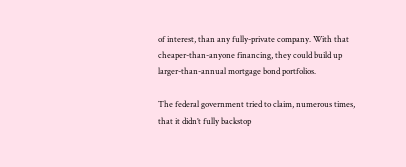of interest, than any fully-private company. With that cheaper-than-anyone financing, they could build up larger-than-annual mortgage bond portfolios.

The federal government tried to claim, numerous times, that it didn’t fully backstop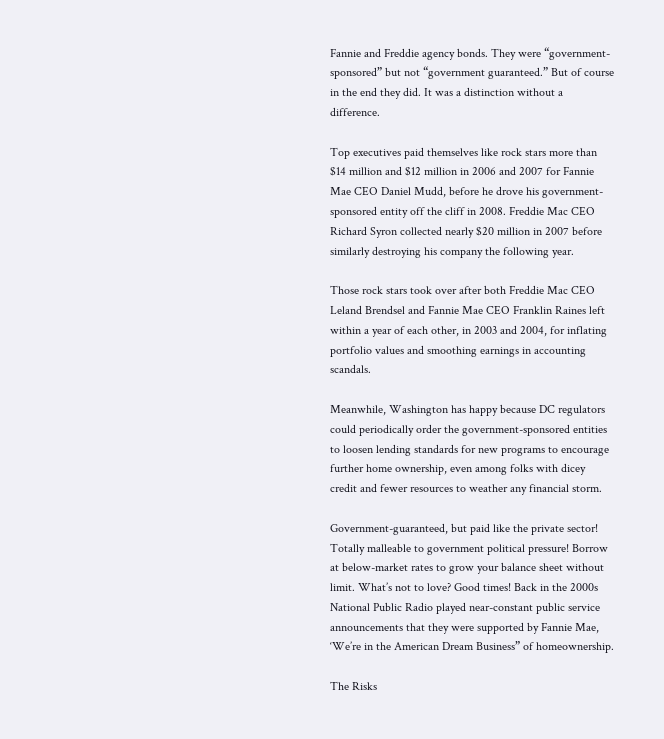Fannie and Freddie agency bonds. They were “government-sponsored” but not “government guaranteed.” But of course in the end they did. It was a distinction without a difference.

Top executives paid themselves like rock stars more than $14 million and $12 million in 2006 and 2007 for Fannie Mae CEO Daniel Mudd, before he drove his government-sponsored entity off the cliff in 2008. Freddie Mac CEO Richard Syron collected nearly $20 million in 2007 before similarly destroying his company the following year.

Those rock stars took over after both Freddie Mac CEO Leland Brendsel and Fannie Mae CEO Franklin Raines left within a year of each other, in 2003 and 2004, for inflating portfolio values and smoothing earnings in accounting scandals.

Meanwhile, Washington has happy because DC regulators could periodically order the government-sponsored entities to loosen lending standards for new programs to encourage further home ownership, even among folks with dicey credit and fewer resources to weather any financial storm.

Government-guaranteed, but paid like the private sector! Totally malleable to government political pressure! Borrow at below-market rates to grow your balance sheet without limit. What’s not to love? Good times! Back in the 2000s National Public Radio played near-constant public service announcements that they were supported by Fannie Mae, ‘We’re in the American Dream Business” of homeownership.

The Risks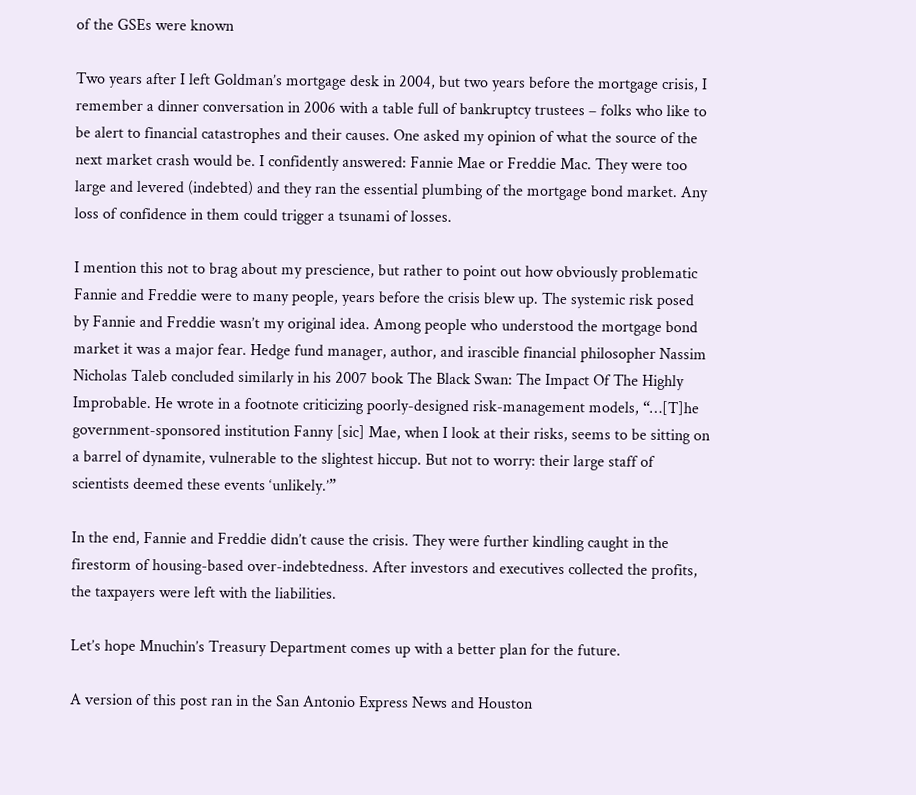of the GSEs were known

Two years after I left Goldman’s mortgage desk in 2004, but two years before the mortgage crisis, I remember a dinner conversation in 2006 with a table full of bankruptcy trustees – folks who like to be alert to financial catastrophes and their causes. One asked my opinion of what the source of the next market crash would be. I confidently answered: Fannie Mae or Freddie Mac. They were too large and levered (indebted) and they ran the essential plumbing of the mortgage bond market. Any loss of confidence in them could trigger a tsunami of losses.

I mention this not to brag about my prescience, but rather to point out how obviously problematic Fannie and Freddie were to many people, years before the crisis blew up. The systemic risk posed by Fannie and Freddie wasn’t my original idea. Among people who understood the mortgage bond market it was a major fear. Hedge fund manager, author, and irascible financial philosopher Nassim Nicholas Taleb concluded similarly in his 2007 book The Black Swan: The Impact Of The Highly Improbable. He wrote in a footnote criticizing poorly-designed risk-management models, “…[T]he government-sponsored institution Fanny [sic] Mae, when I look at their risks, seems to be sitting on a barrel of dynamite, vulnerable to the slightest hiccup. But not to worry: their large staff of scientists deemed these events ‘unlikely.’”

In the end, Fannie and Freddie didn’t cause the crisis. They were further kindling caught in the firestorm of housing-based over-indebtedness. After investors and executives collected the profits, the taxpayers were left with the liabilities.

Let’s hope Mnuchin’s Treasury Department comes up with a better plan for the future.

A version of this post ran in the San Antonio Express News and Houston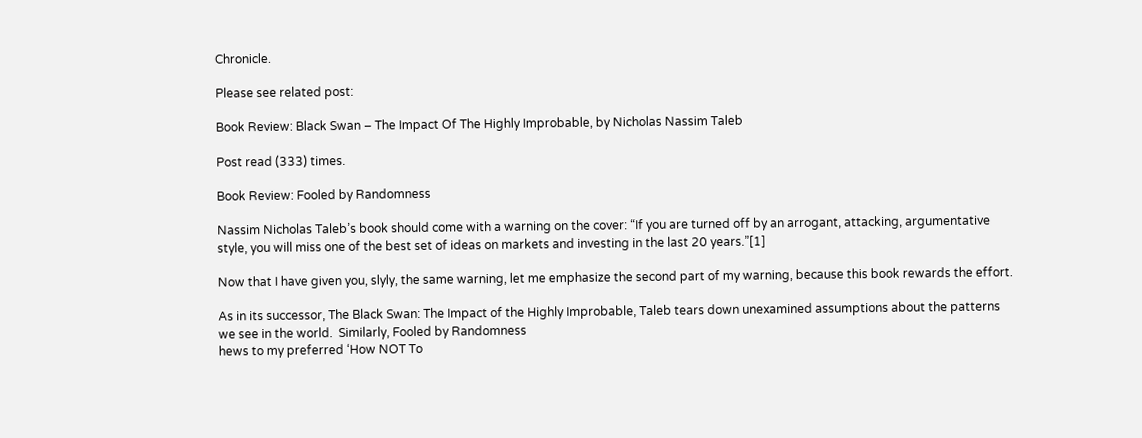Chronicle.

Please see related post:

Book Review: Black Swan – The Impact Of The Highly Improbable, by Nicholas Nassim Taleb

Post read (333) times.

Book Review: Fooled by Randomness

Nassim Nicholas Taleb’s book should come with a warning on the cover: “If you are turned off by an arrogant, attacking, argumentative style, you will miss one of the best set of ideas on markets and investing in the last 20 years.”[1]

Now that I have given you, slyly, the same warning, let me emphasize the second part of my warning, because this book rewards the effort.

As in its successor, The Black Swan: The Impact of the Highly Improbable, Taleb tears down unexamined assumptions about the patterns we see in the world.  Similarly, Fooled by Randomness
hews to my preferred ‘How NOT To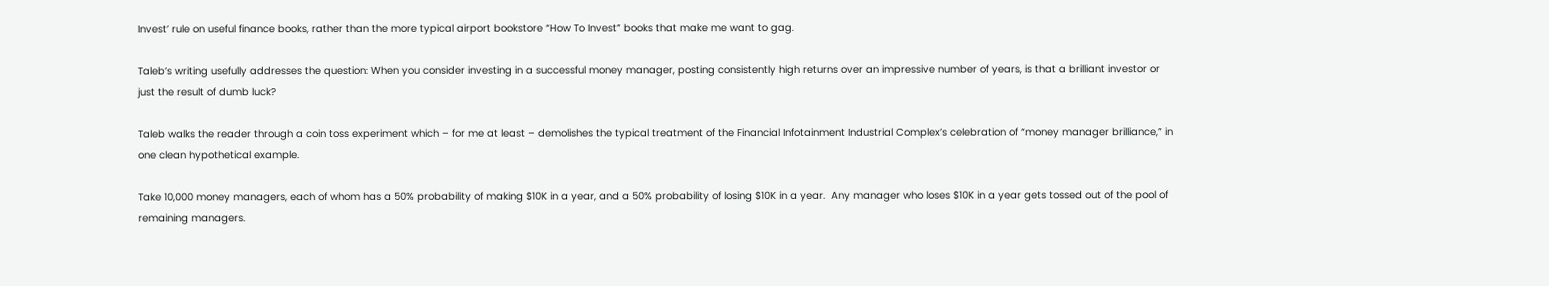Invest’ rule on useful finance books, rather than the more typical airport bookstore “How To Invest” books that make me want to gag.

Taleb’s writing usefully addresses the question: When you consider investing in a successful money manager, posting consistently high returns over an impressive number of years, is that a brilliant investor or just the result of dumb luck?

Taleb walks the reader through a coin toss experiment which – for me at least – demolishes the typical treatment of the Financial Infotainment Industrial Complex’s celebration of “money manager brilliance,” in one clean hypothetical example.

Take 10,000 money managers, each of whom has a 50% probability of making $10K in a year, and a 50% probability of losing $10K in a year.  Any manager who loses $10K in a year gets tossed out of the pool of remaining managers.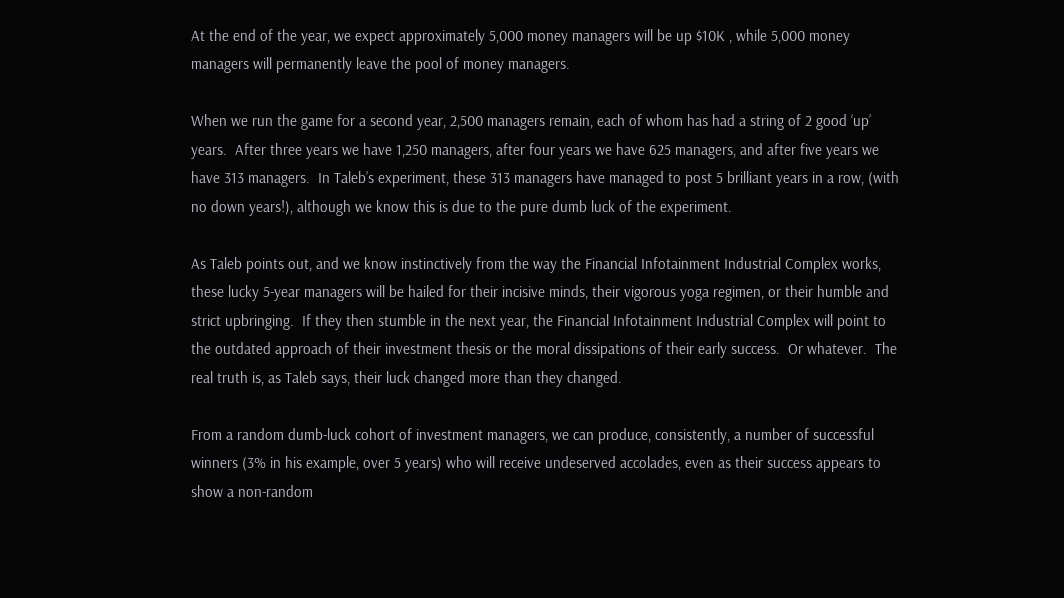At the end of the year, we expect approximately 5,000 money managers will be up $10K , while 5,000 money managers will permanently leave the pool of money managers.

When we run the game for a second year, 2,500 managers remain, each of whom has had a string of 2 good ‘up’ years.  After three years we have 1,250 managers, after four years we have 625 managers, and after five years we have 313 managers.  In Taleb’s experiment, these 313 managers have managed to post 5 brilliant years in a row, (with no down years!), although we know this is due to the pure dumb luck of the experiment.

As Taleb points out, and we know instinctively from the way the Financial Infotainment Industrial Complex works, these lucky 5-year managers will be hailed for their incisive minds, their vigorous yoga regimen, or their humble and strict upbringing.  If they then stumble in the next year, the Financial Infotainment Industrial Complex will point to the outdated approach of their investment thesis or the moral dissipations of their early success.  Or whatever.  The real truth is, as Taleb says, their luck changed more than they changed.

From a random dumb-luck cohort of investment managers, we can produce, consistently, a number of successful winners (3% in his example, over 5 years) who will receive undeserved accolades, even as their success appears to show a non-random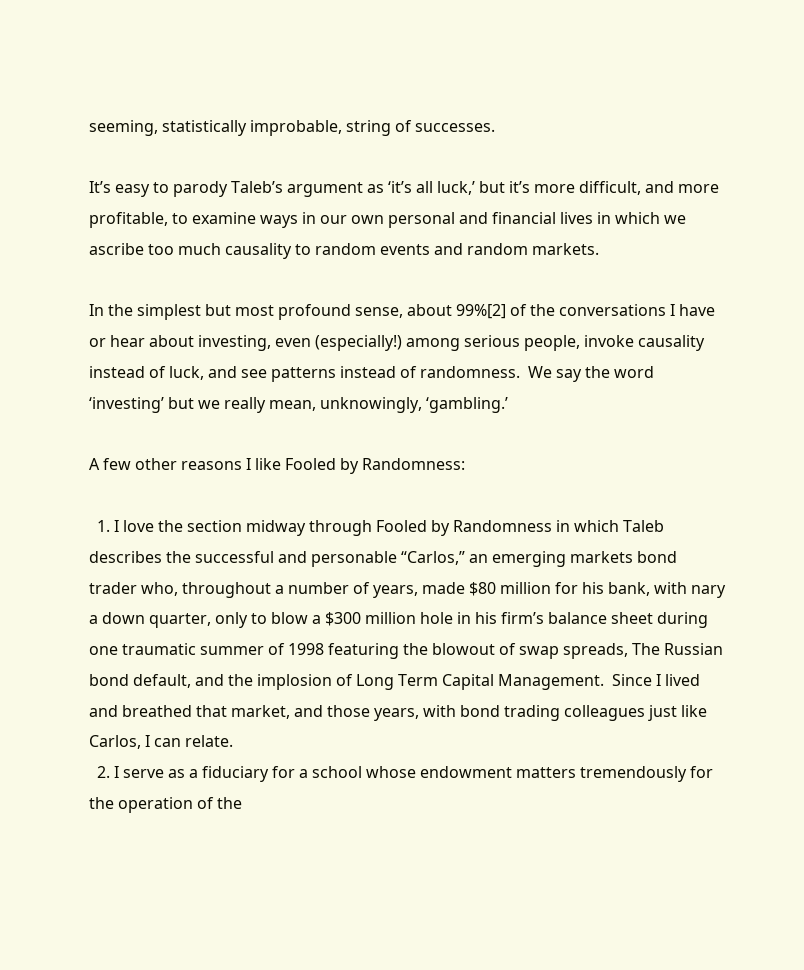seeming, statistically improbable, string of successes.

It’s easy to parody Taleb’s argument as ‘it’s all luck,’ but it’s more difficult, and more profitable, to examine ways in our own personal and financial lives in which we ascribe too much causality to random events and random markets.

In the simplest but most profound sense, about 99%[2] of the conversations I have or hear about investing, even (especially!) among serious people, invoke causality instead of luck, and see patterns instead of randomness.  We say the word ‘investing’ but we really mean, unknowingly, ‘gambling.’

A few other reasons I like Fooled by Randomness:

  1. I love the section midway through Fooled by Randomness in which Taleb describes the successful and personable “Carlos,” an emerging markets bond trader who, throughout a number of years, made $80 million for his bank, with nary a down quarter, only to blow a $300 million hole in his firm’s balance sheet during one traumatic summer of 1998 featuring the blowout of swap spreads, The Russian bond default, and the implosion of Long Term Capital Management.  Since I lived and breathed that market, and those years, with bond trading colleagues just like Carlos, I can relate.
  2. I serve as a fiduciary for a school whose endowment matters tremendously for the operation of the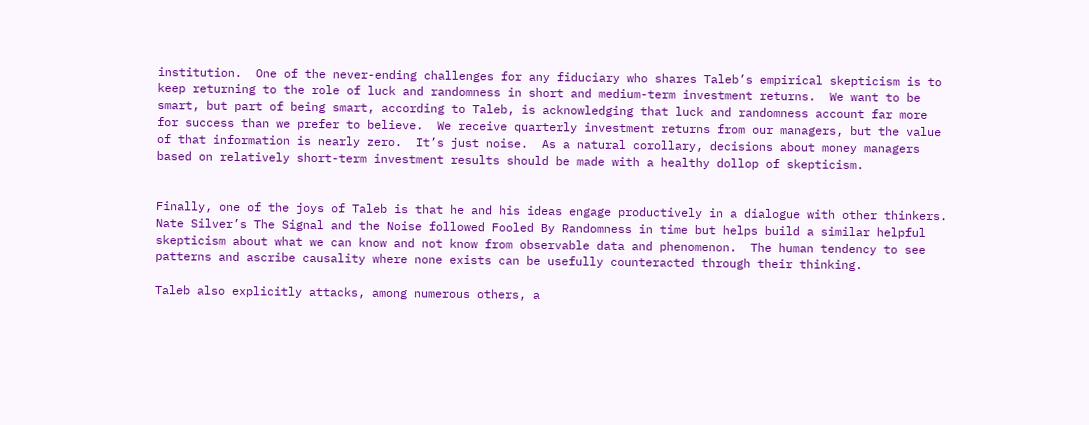institution.  One of the never-ending challenges for any fiduciary who shares Taleb’s empirical skepticism is to keep returning to the role of luck and randomness in short and medium-term investment returns.  We want to be smart, but part of being smart, according to Taleb, is acknowledging that luck and randomness account far more for success than we prefer to believe.  We receive quarterly investment returns from our managers, but the value of that information is nearly zero.  It’s just noise.  As a natural corollary, decisions about money managers based on relatively short-term investment results should be made with a healthy dollop of skepticism.


Finally, one of the joys of Taleb is that he and his ideas engage productively in a dialogue with other thinkers.  Nate Silver’s The Signal and the Noise followed Fooled By Randomness in time but helps build a similar helpful skepticism about what we can know and not know from observable data and phenomenon.  The human tendency to see patterns and ascribe causality where none exists can be usefully counteracted through their thinking.

Taleb also explicitly attacks, among numerous others, a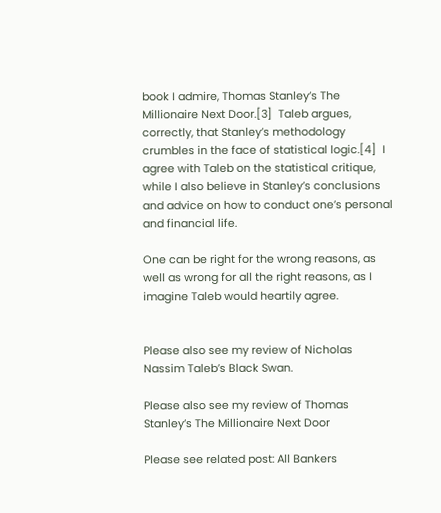book I admire, Thomas Stanley’s The Millionaire Next Door.[3]  Taleb argues, correctly, that Stanley’s methodology crumbles in the face of statistical logic.[4]  I agree with Taleb on the statistical critique, while I also believe in Stanley’s conclusions and advice on how to conduct one’s personal and financial life.

One can be right for the wrong reasons, as well as wrong for all the right reasons, as I imagine Taleb would heartily agree.


Please also see my review of Nicholas Nassim Taleb’s Black Swan.

Please also see my review of Thomas Stanley’s The Millionaire Next Door

Please see related post: All Bankers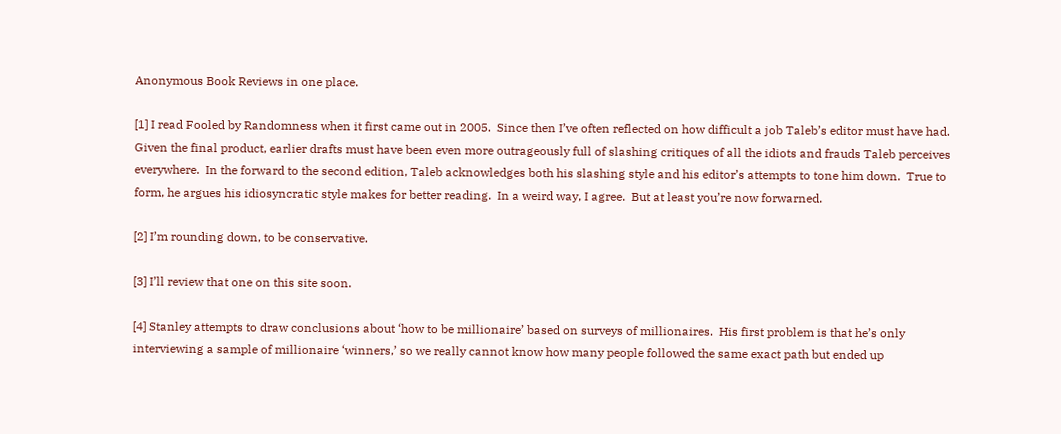Anonymous Book Reviews in one place.

[1] I read Fooled by Randomness when it first came out in 2005.  Since then I’ve often reflected on how difficult a job Taleb’s editor must have had.  Given the final product, earlier drafts must have been even more outrageously full of slashing critiques of all the idiots and frauds Taleb perceives everywhere.  In the forward to the second edition, Taleb acknowledges both his slashing style and his editor’s attempts to tone him down.  True to form, he argues his idiosyncratic style makes for better reading.  In a weird way, I agree.  But at least you’re now forwarned.

[2] I’m rounding down, to be conservative.

[3] I’ll review that one on this site soon.

[4] Stanley attempts to draw conclusions about ‘how to be millionaire’ based on surveys of millionaires.  His first problem is that he’s only interviewing a sample of millionaire ‘winners,’ so we really cannot know how many people followed the same exact path but ended up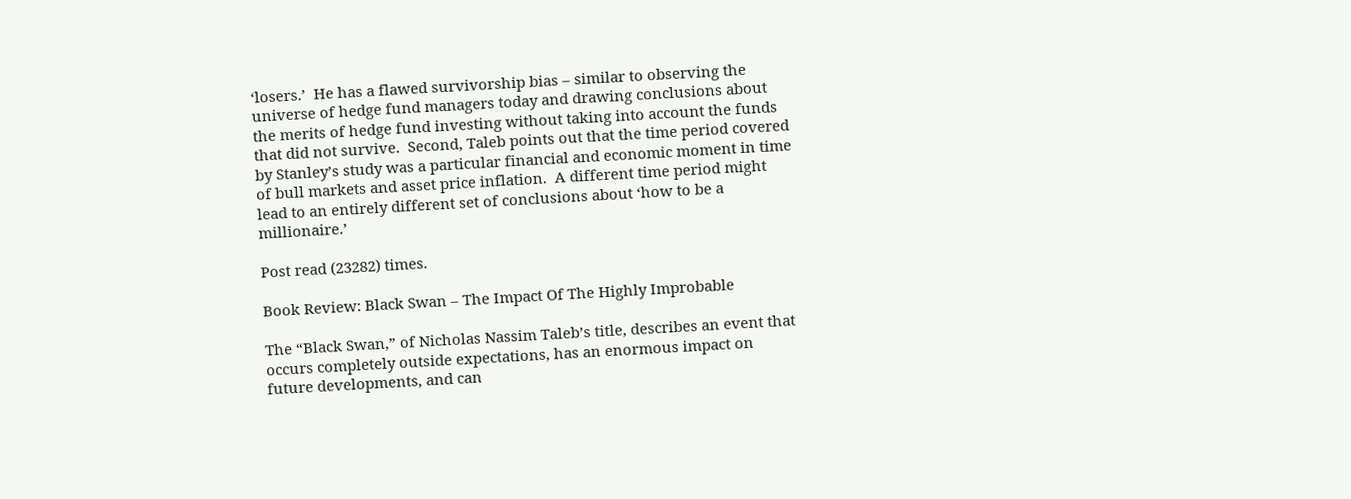‘losers.’  He has a flawed survivorship bias – similar to observing the universe of hedge fund managers today and drawing conclusions about the merits of hedge fund investing without taking into account the funds that did not survive.  Second, Taleb points out that the time period covered by Stanley’s study was a particular financial and economic moment in time of bull markets and asset price inflation.  A different time period might lead to an entirely different set of conclusions about ‘how to be a millionaire.’

Post read (23282) times.

Book Review: Black Swan – The Impact Of The Highly Improbable

The “Black Swan,” of Nicholas Nassim Taleb’s title, describes an event that occurs completely outside expectations, has an enormous impact on future developments, and can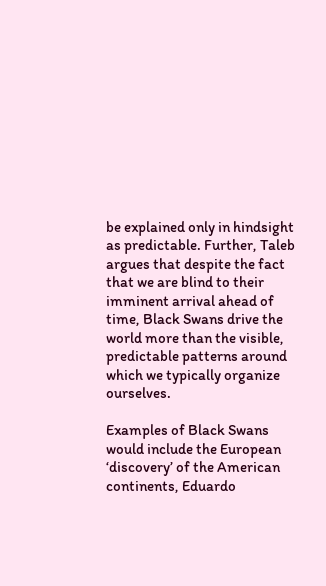be explained only in hindsight as predictable. Further, Taleb argues that despite the fact that we are blind to their imminent arrival ahead of time, Black Swans drive the world more than the visible, predictable patterns around which we typically organize ourselves.

Examples of Black Swans would include the European ‘discovery’ of the American continents, Eduardo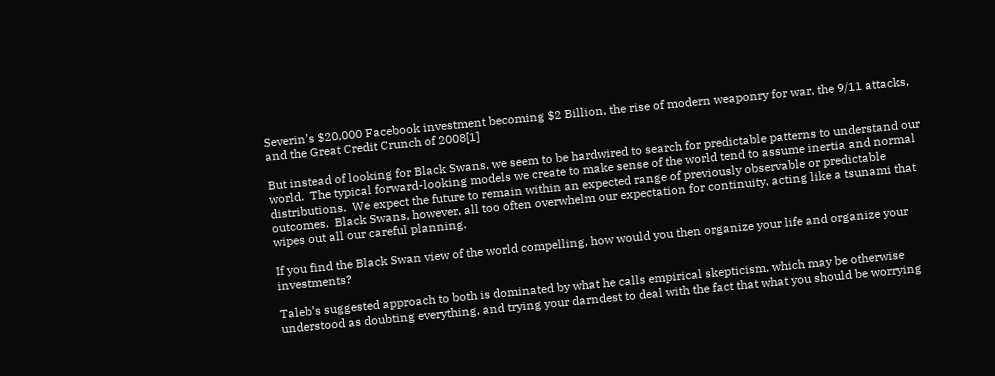Severin’s $20,000 Facebook investment becoming $2 Billion, the rise of modern weaponry for war, the 9/11 attacks, and the Great Credit Crunch of 2008[1]

But instead of looking for Black Swans, we seem to be hardwired to search for predictable patterns to understand our world.  The typical forward-looking models we create to make sense of the world tend to assume inertia and normal distributions.  We expect the future to remain within an expected range of previously observable or predictable outcomes.  Black Swans, however, all too often overwhelm our expectation for continuity, acting like a tsunami that wipes out all our careful planning.

If you find the Black Swan view of the world compelling, how would you then organize your life and organize your investments?

Taleb’s suggested approach to both is dominated by what he calls empirical skepticism, which may be otherwise understood as doubting everything, and trying your darndest to deal with the fact that what you should be worrying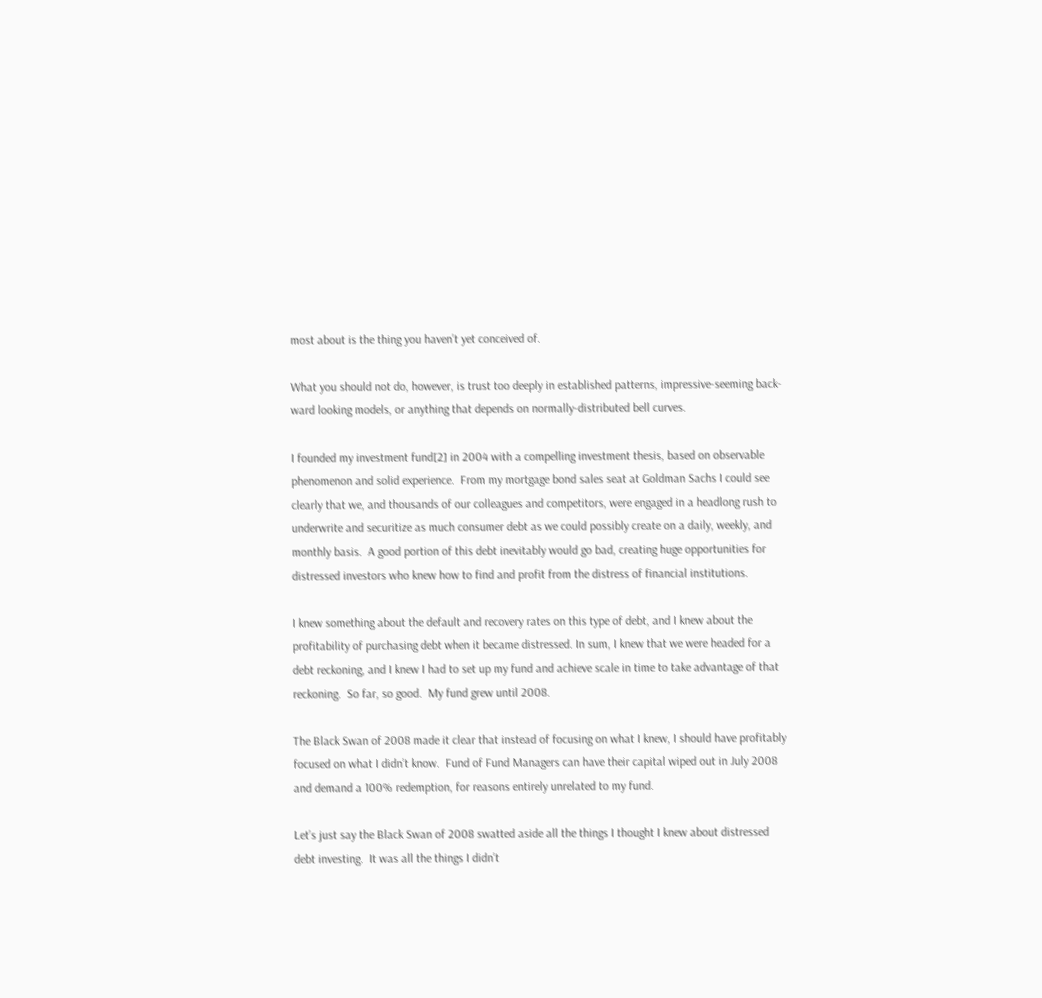most about is the thing you haven’t yet conceived of.

What you should not do, however, is trust too deeply in established patterns, impressive-seeming back-ward looking models, or anything that depends on normally-distributed bell curves.

I founded my investment fund[2] in 2004 with a compelling investment thesis, based on observable phenomenon and solid experience.  From my mortgage bond sales seat at Goldman Sachs I could see clearly that we, and thousands of our colleagues and competitors, were engaged in a headlong rush to underwrite and securitize as much consumer debt as we could possibly create on a daily, weekly, and monthly basis.  A good portion of this debt inevitably would go bad, creating huge opportunities for distressed investors who knew how to find and profit from the distress of financial institutions.

I knew something about the default and recovery rates on this type of debt, and I knew about the profitability of purchasing debt when it became distressed. In sum, I knew that we were headed for a debt reckoning, and I knew I had to set up my fund and achieve scale in time to take advantage of that reckoning.  So far, so good.  My fund grew until 2008.

The Black Swan of 2008 made it clear that instead of focusing on what I knew, I should have profitably focused on what I didn’t know.  Fund of Fund Managers can have their capital wiped out in July 2008 and demand a 100% redemption, for reasons entirely unrelated to my fund.

Let’s just say the Black Swan of 2008 swatted aside all the things I thought I knew about distressed debt investing.  It was all the things I didn’t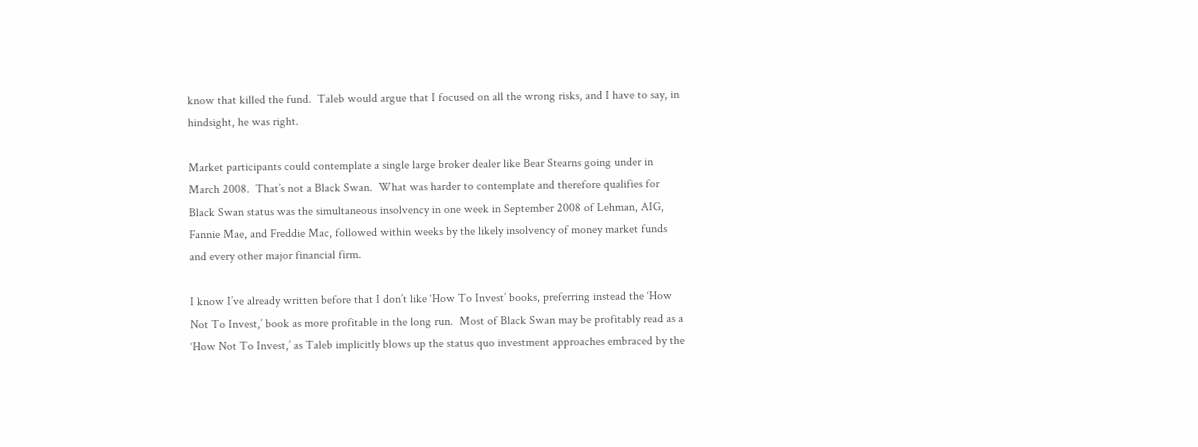know that killed the fund.  Taleb would argue that I focused on all the wrong risks, and I have to say, in hindsight, he was right.

Market participants could contemplate a single large broker dealer like Bear Stearns going under in March 2008.  That’s not a Black Swan.  What was harder to contemplate and therefore qualifies for Black Swan status was the simultaneous insolvency in one week in September 2008 of Lehman, AIG, Fannie Mae, and Freddie Mac, followed within weeks by the likely insolvency of money market funds and every other major financial firm.

I know I’ve already written before that I don’t like ‘How To Invest’ books, preferring instead the ‘How Not To Invest,’ book as more profitable in the long run.  Most of Black Swan may be profitably read as a ‘How Not To Invest,’ as Taleb implicitly blows up the status quo investment approaches embraced by the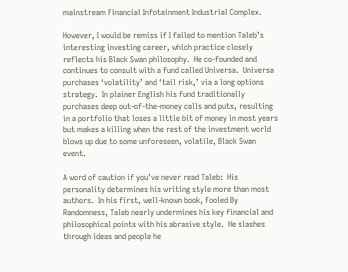mainstream Financial Infotainment Industrial Complex.

However, I would be remiss if I failed to mention Taleb’s interesting investing career, which practice closely reflects his Black Swan philosophy.  He co-founded and continues to consult with a fund called Universa.  Universa purchases ‘volatility’ and ‘tail risk,’ via a long options strategy.  In plainer English his fund traditionally purchases deep out-of-the-money calls and puts, resulting in a portfolio that loses a little bit of money in most years but makes a killing when the rest of the investment world blows up due to some unforeseen, volatile, Black Swan event.

A word of caution if you’ve never read Taleb:  His personality determines his writing style more than most authors.  In his first, well-known book, Fooled By Randomness, Taleb nearly undermines his key financial and philosophical points with his abrasive style.  He slashes through ideas and people he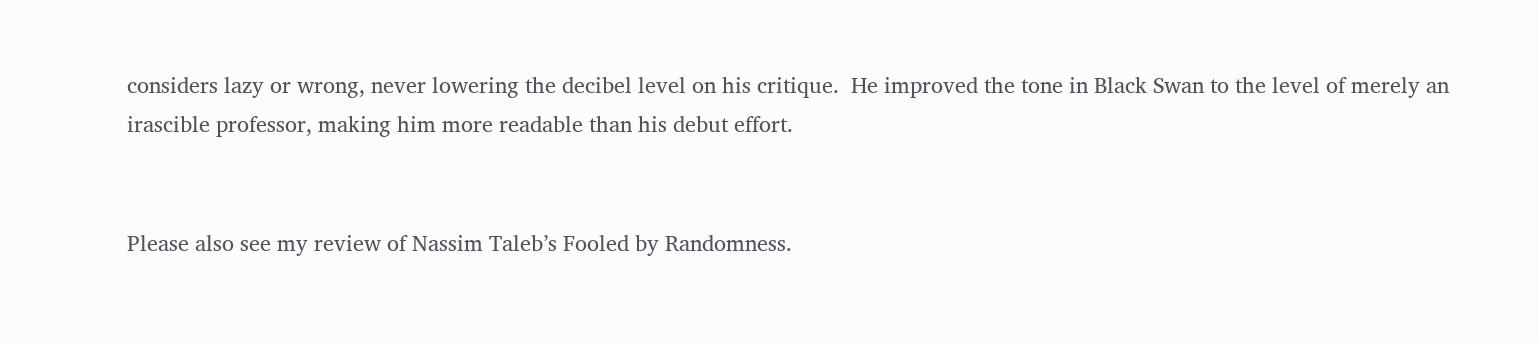considers lazy or wrong, never lowering the decibel level on his critique.  He improved the tone in Black Swan to the level of merely an irascible professor, making him more readable than his debut effort.


Please also see my review of Nassim Taleb’s Fooled by Randomness.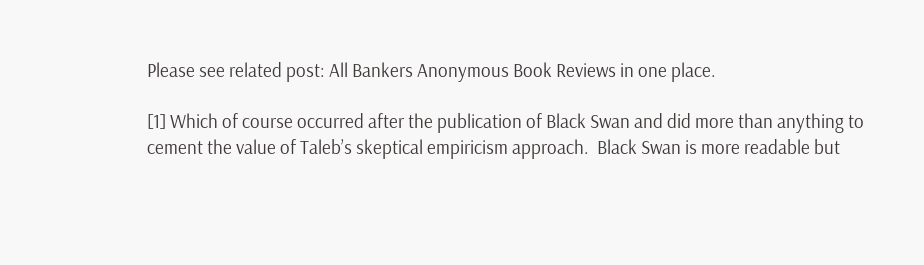Please see related post: All Bankers Anonymous Book Reviews in one place.

[1] Which of course occurred after the publication of Black Swan and did more than anything to cement the value of Taleb’s skeptical empiricism approach.  Black Swan is more readable but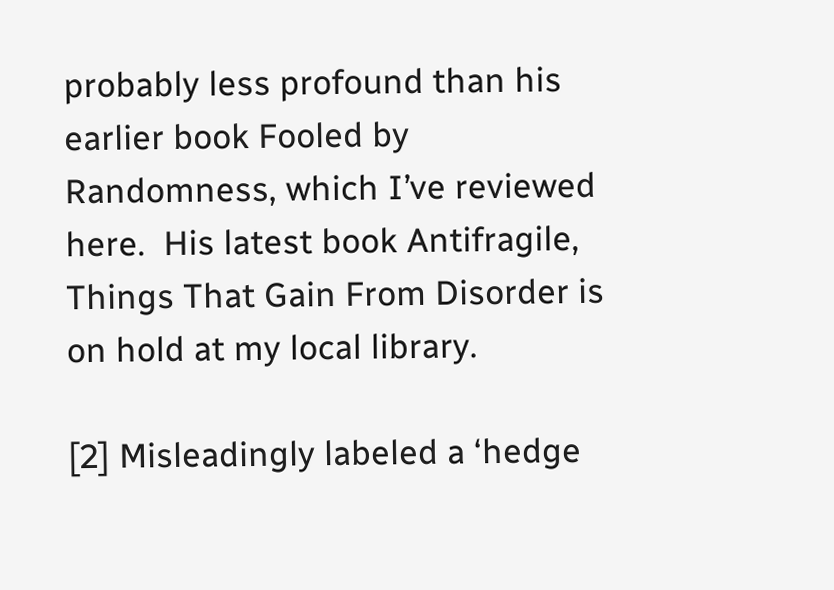probably less profound than his earlier book Fooled by Randomness, which I’ve reviewed here.  His latest book Antifragile, Things That Gain From Disorder is on hold at my local library.

[2] Misleadingly labeled a ‘hedge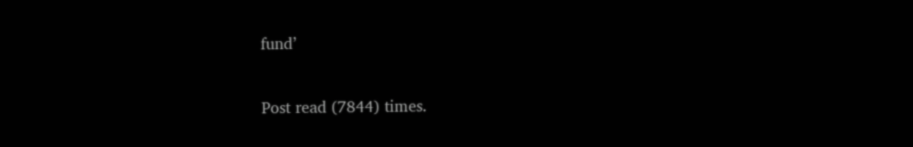fund’

Post read (7844) times.